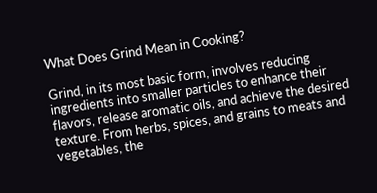What Does Grind Mean in Cooking?

Grind, in its most basic form, involves reducing ingredients into smaller particles to enhance their flavors, release aromatic oils, and achieve the desired texture. From herbs, spices, and grains to meats and vegetables, the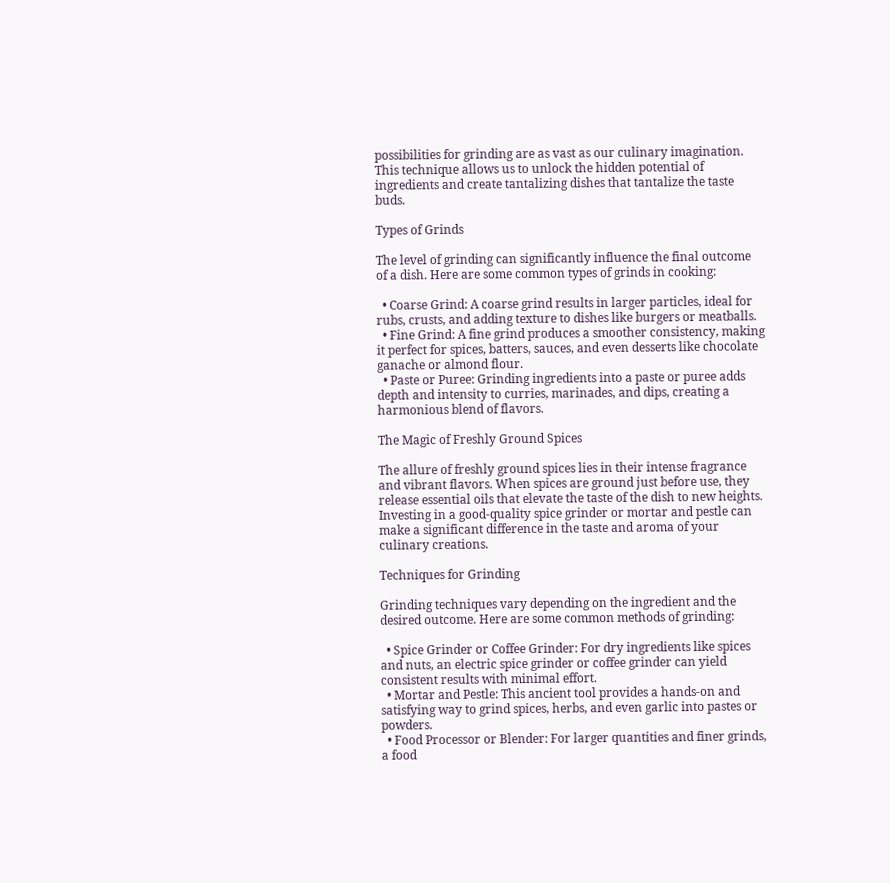possibilities for grinding are as vast as our culinary imagination. This technique allows us to unlock the hidden potential of ingredients and create tantalizing dishes that tantalize the taste buds.

Types of Grinds

The level of grinding can significantly influence the final outcome of a dish. Here are some common types of grinds in cooking:

  • Coarse Grind: A coarse grind results in larger particles, ideal for rubs, crusts, and adding texture to dishes like burgers or meatballs.
  • Fine Grind: A fine grind produces a smoother consistency, making it perfect for spices, batters, sauces, and even desserts like chocolate ganache or almond flour.
  • Paste or Puree: Grinding ingredients into a paste or puree adds depth and intensity to curries, marinades, and dips, creating a harmonious blend of flavors.

The Magic of Freshly Ground Spices

The allure of freshly ground spices lies in their intense fragrance and vibrant flavors. When spices are ground just before use, they release essential oils that elevate the taste of the dish to new heights. Investing in a good-quality spice grinder or mortar and pestle can make a significant difference in the taste and aroma of your culinary creations.

Techniques for Grinding

Grinding techniques vary depending on the ingredient and the desired outcome. Here are some common methods of grinding:

  • Spice Grinder or Coffee Grinder: For dry ingredients like spices and nuts, an electric spice grinder or coffee grinder can yield consistent results with minimal effort.
  • Mortar and Pestle: This ancient tool provides a hands-on and satisfying way to grind spices, herbs, and even garlic into pastes or powders.
  • Food Processor or Blender: For larger quantities and finer grinds, a food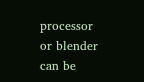processor or blender can be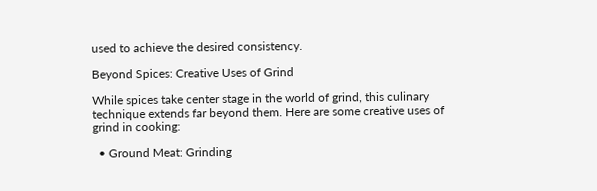used to achieve the desired consistency.

Beyond Spices: Creative Uses of Grind

While spices take center stage in the world of grind, this culinary technique extends far beyond them. Here are some creative uses of grind in cooking:

  • Ground Meat: Grinding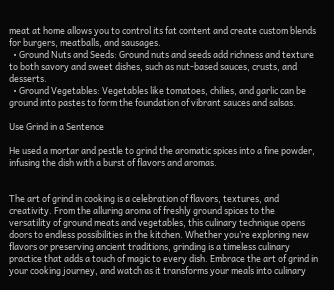meat at home allows you to control its fat content and create custom blends for burgers, meatballs, and sausages.
  • Ground Nuts and Seeds: Ground nuts and seeds add richness and texture to both savory and sweet dishes, such as nut-based sauces, crusts, and desserts.
  • Ground Vegetables: Vegetables like tomatoes, chilies, and garlic can be ground into pastes to form the foundation of vibrant sauces and salsas.

Use Grind in a Sentence

He used a mortar and pestle to grind the aromatic spices into a fine powder, infusing the dish with a burst of flavors and aromas.


The art of grind in cooking is a celebration of flavors, textures, and creativity. From the alluring aroma of freshly ground spices to the versatility of ground meats and vegetables, this culinary technique opens doors to endless possibilities in the kitchen. Whether you’re exploring new flavors or preserving ancient traditions, grinding is a timeless culinary practice that adds a touch of magic to every dish. Embrace the art of grind in your cooking journey, and watch as it transforms your meals into culinary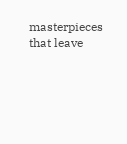masterpieces that leave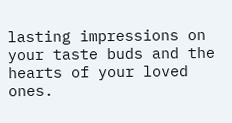lasting impressions on your taste buds and the hearts of your loved ones.